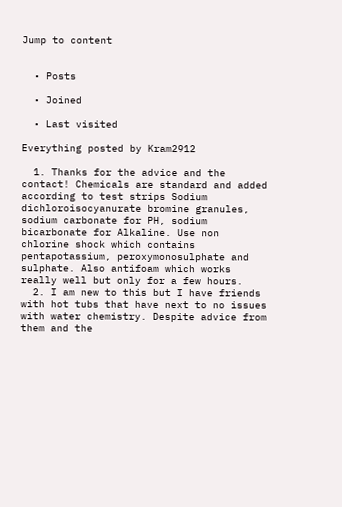Jump to content


  • Posts

  • Joined

  • Last visited

Everything posted by Kram2912

  1. Thanks for the advice and the contact! Chemicals are standard and added according to test strips Sodium dichloroisocyanurate bromine granules, sodium carbonate for PH, sodium bicarbonate for Alkaline. Use non chlorine shock which contains pentapotassium, peroxymonosulphate and sulphate. Also antifoam which works really well but only for a few hours.
  2. I am new to this but I have friends with hot tubs that have next to no issues with water chemistry. Despite advice from them and the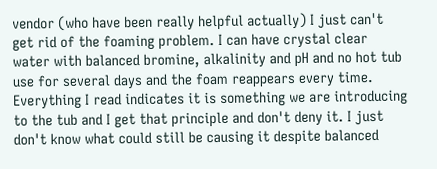vendor (who have been really helpful actually) I just can't get rid of the foaming problem. I can have crystal clear water with balanced bromine, alkalinity and pH and no hot tub use for several days and the foam reappears every time. Everything I read indicates it is something we are introducing to the tub and I get that principle and don't deny it. I just don't know what could still be causing it despite balanced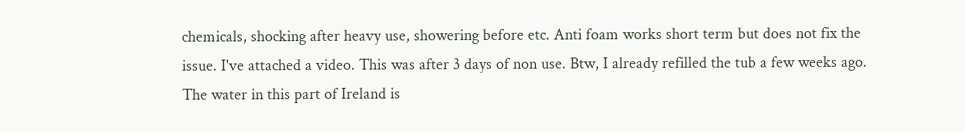chemicals, shocking after heavy use, showering before etc. Anti foam works short term but does not fix the issue. I've attached a video. This was after 3 days of non use. Btw, I already refilled the tub a few weeks ago. The water in this part of Ireland is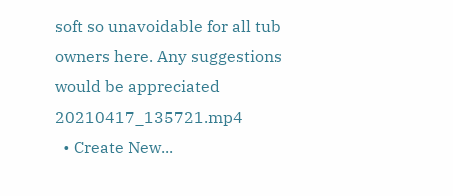soft so unavoidable for all tub owners here. Any suggestions would be appreciated  20210417_135721.mp4
  • Create New...